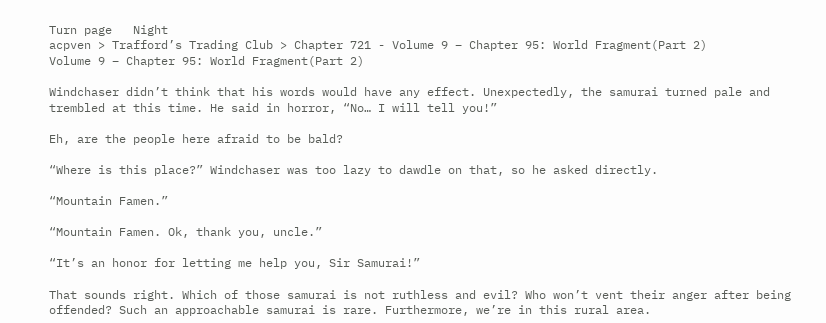Turn page   Night
acpven > Trafford’s Trading Club > Chapter 721 - Volume 9 – Chapter 95: World Fragment(Part 2)
Volume 9 – Chapter 95: World Fragment(Part 2)

Windchaser didn’t think that his words would have any effect. Unexpectedly, the samurai turned pale and trembled at this time. He said in horror, “No… I will tell you!”

Eh, are the people here afraid to be bald?

“Where is this place?” Windchaser was too lazy to dawdle on that, so he asked directly.

“Mountain Famen.”

“Mountain Famen. Ok, thank you, uncle.”

“It’s an honor for letting me help you, Sir Samurai!”

That sounds right. Which of those samurai is not ruthless and evil? Who won’t vent their anger after being offended? Such an approachable samurai is rare. Furthermore, we’re in this rural area.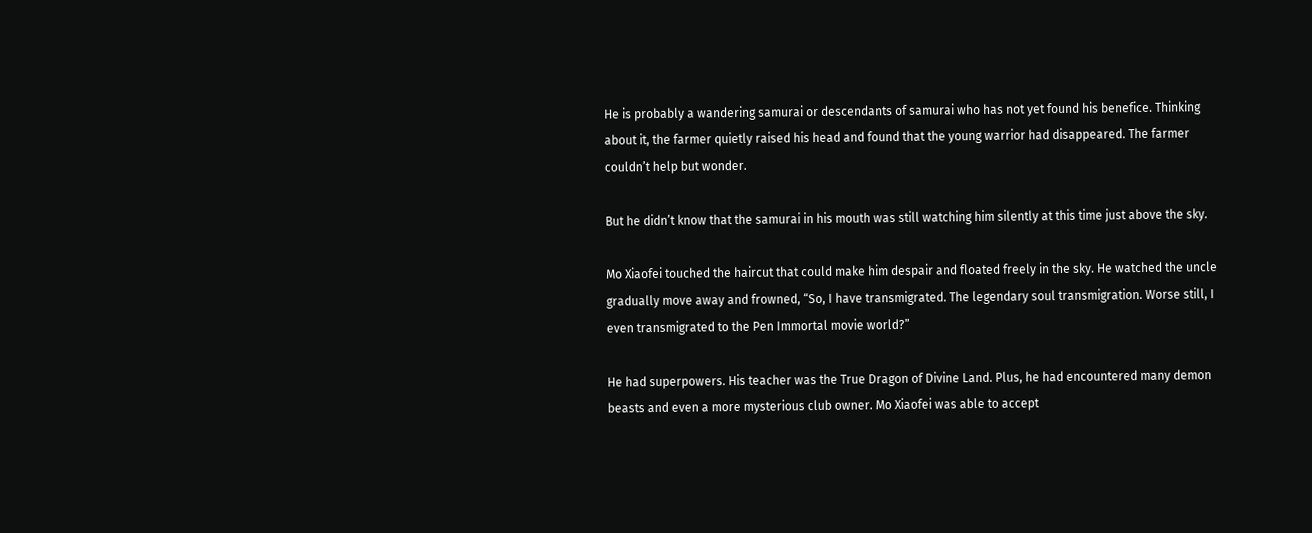He is probably a wandering samurai or descendants of samurai who has not yet found his benefice. Thinking about it, the farmer quietly raised his head and found that the young warrior had disappeared. The farmer couldn’t help but wonder.

But he didn’t know that the samurai in his mouth was still watching him silently at this time just above the sky.

Mo Xiaofei touched the haircut that could make him despair and floated freely in the sky. He watched the uncle gradually move away and frowned, “So, I have transmigrated. The legendary soul transmigration. Worse still, I even transmigrated to the Pen Immortal movie world?”

He had superpowers. His teacher was the True Dragon of Divine Land. Plus, he had encountered many demon beasts and even a more mysterious club owner. Mo Xiaofei was able to accept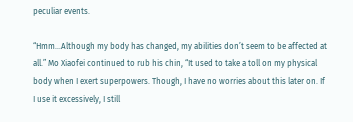peculiar events.

“Hmm…Although my body has changed, my abilities don’t seem to be affected at all.” Mo Xiaofei continued to rub his chin, “It used to take a toll on my physical body when I exert superpowers. Though, I have no worries about this later on. If I use it excessively, I still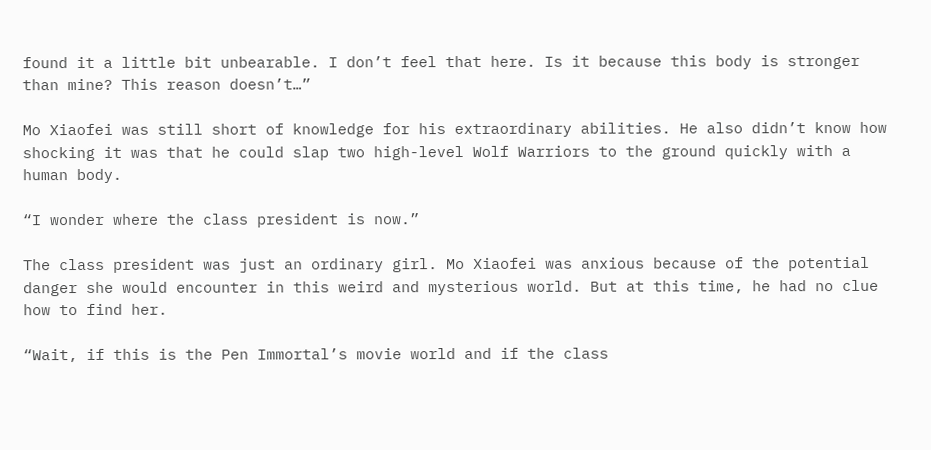found it a little bit unbearable. I don’t feel that here. Is it because this body is stronger than mine? This reason doesn’t…”

Mo Xiaofei was still short of knowledge for his extraordinary abilities. He also didn’t know how shocking it was that he could slap two high-level Wolf Warriors to the ground quickly with a human body.

“I wonder where the class president is now.”

The class president was just an ordinary girl. Mo Xiaofei was anxious because of the potential danger she would encounter in this weird and mysterious world. But at this time, he had no clue how to find her.

“Wait, if this is the Pen Immortal’s movie world and if the class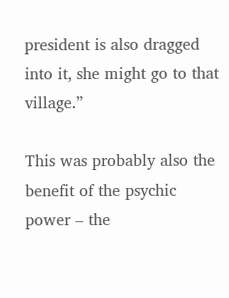president is also dragged into it, she might go to that village.”

This was probably also the benefit of the psychic power – the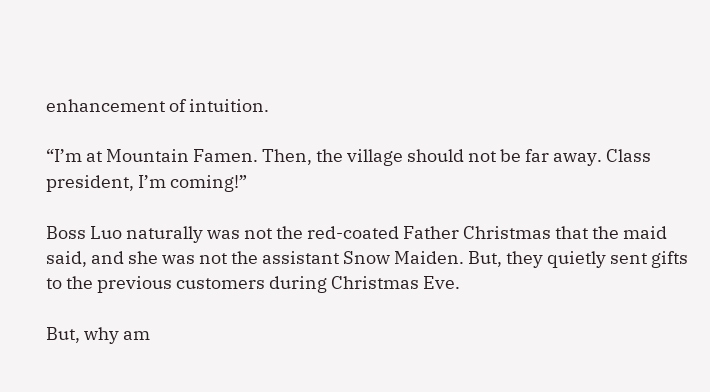enhancement of intuition.

“I’m at Mountain Famen. Then, the village should not be far away. Class president, I’m coming!”

Boss Luo naturally was not the red-coated Father Christmas that the maid said, and she was not the assistant Snow Maiden. But, they quietly sent gifts to the previous customers during Christmas Eve.

But, why am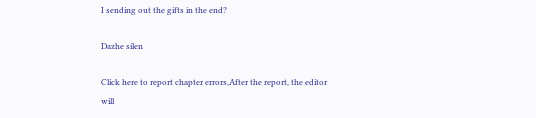I sending out the gifts in the end?

Dazhe silen

Click here to report chapter errors,After the report, the editor will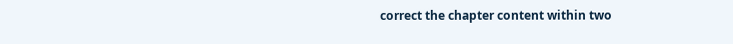correct the chapter content within two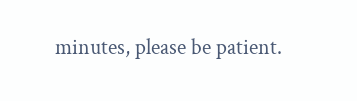minutes, please be patient.